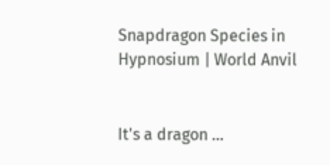Snapdragon Species in Hypnosium | World Anvil


It's a dragon ...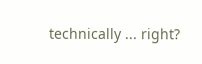technically ... right?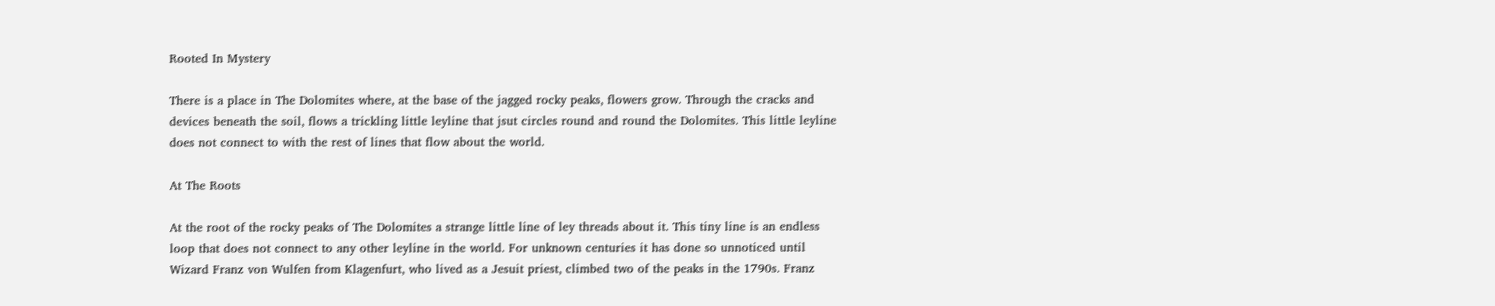Rooted In Mystery

There is a place in The Dolomites where, at the base of the jagged rocky peaks, flowers grow. Through the cracks and devices beneath the soil, flows a trickling little leyline that jsut circles round and round the Dolomites. This little leyline does not connect to with the rest of lines that flow about the world.

At The Roots

At the root of the rocky peaks of The Dolomites a strange little line of ley threads about it. This tiny line is an endless loop that does not connect to any other leyline in the world. For unknown centuries it has done so unnoticed until Wizard Franz von Wulfen from Klagenfurt, who lived as a Jesuit priest, climbed two of the peaks in the 1790s. Franz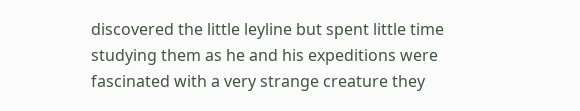discovered the little leyline but spent little time studying them as he and his expeditions were fascinated with a very strange creature they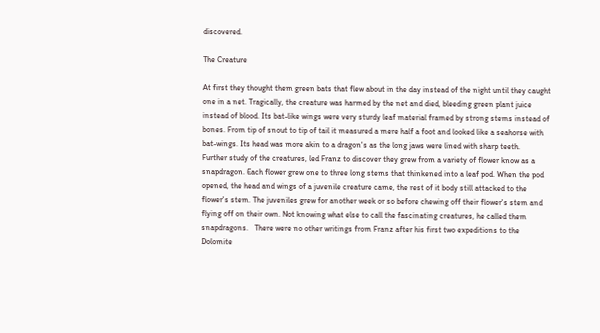discovered.

The Creature

At first they thought them green bats that flew about in the day instead of the night until they caught one in a net. Tragically, the creature was harmed by the net and died, bleeding green plant juice instead of blood. Its bat-like wings were very sturdy leaf material framed by strong stems instead of bones. From tip of snout to tip of tail it measured a mere half a foot and looked like a seahorse with bat-wings. Its head was more akin to a dragon's as the long jaws were lined with sharp teeth.   Further study of the creatures, led Franz to discover they grew from a variety of flower know as a snapdragon. Each flower grew one to three long stems that thinkened into a leaf pod. When the pod opened, the head and wings of a juvenile creature came, the rest of it body still attacked to the flower's stem. The juveniles grew for another week or so before chewing off their flower's stem and flying off on their own. Not knowing what else to call the fascinating creatures, he called them snapdragons.   There were no other writings from Franz after his first two expeditions to the Dolomite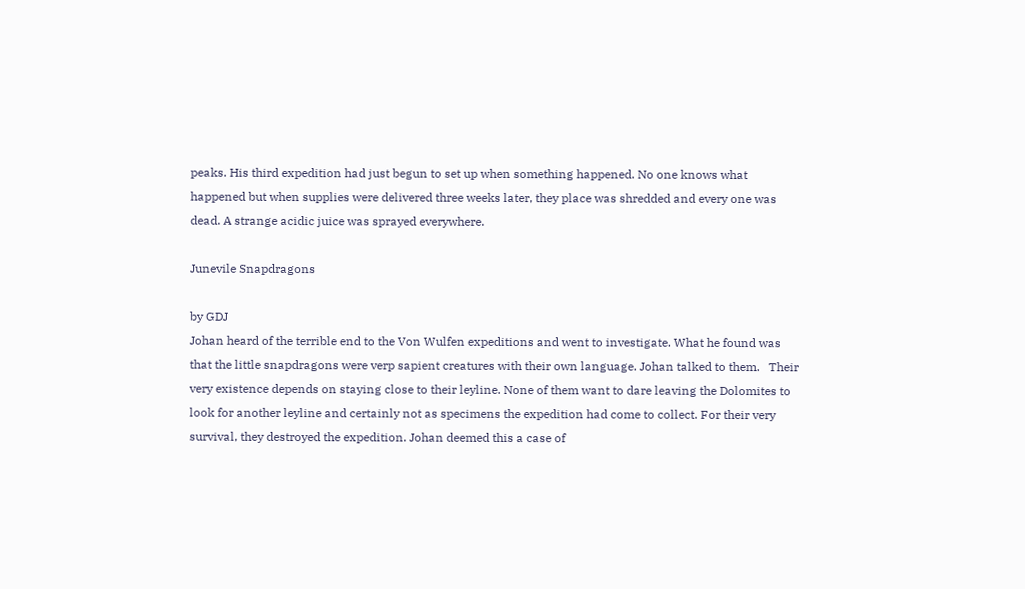peaks. His third expedition had just begun to set up when something happened. No one knows what happened but when supplies were delivered three weeks later, they place was shredded and every one was dead. A strange acidic juice was sprayed everywhere.

Junevile Snapdragons

by GDJ
Johan heard of the terrible end to the Von Wulfen expeditions and went to investigate. What he found was that the little snapdragons were verp sapient creatures with their own language. Johan talked to them.   Their very existence depends on staying close to their leyline. None of them want to dare leaving the Dolomites to look for another leyline and certainly not as specimens the expedition had come to collect. For their very survival, they destroyed the expedition. Johan deemed this a case of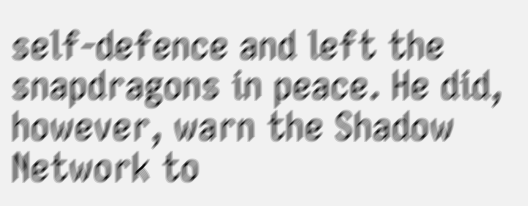self-defence and left the snapdragons in peace. He did, however, warn the Shadow Network to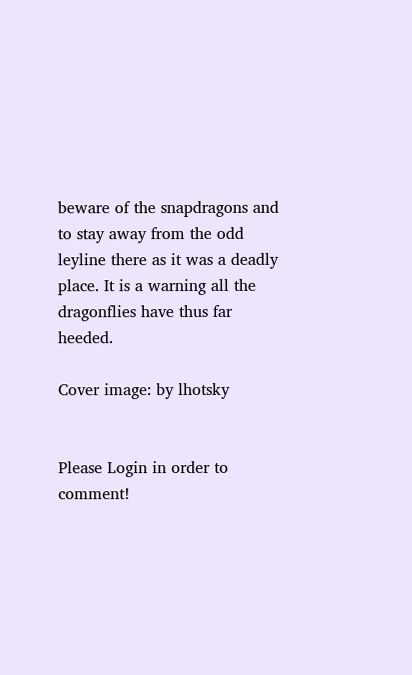beware of the snapdragons and to stay away from the odd leyline there as it was a deadly place. It is a warning all the dragonflies have thus far heeded.

Cover image: by lhotsky


Please Login in order to comment!